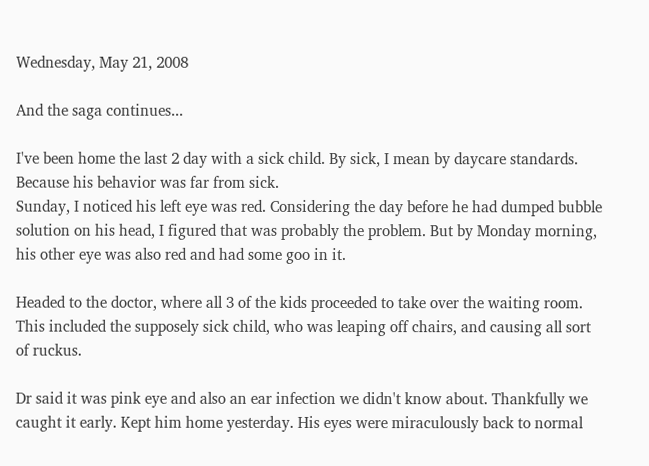Wednesday, May 21, 2008

And the saga continues...

I've been home the last 2 day with a sick child. By sick, I mean by daycare standards. Because his behavior was far from sick.
Sunday, I noticed his left eye was red. Considering the day before he had dumped bubble solution on his head, I figured that was probably the problem. But by Monday morning, his other eye was also red and had some goo in it.

Headed to the doctor, where all 3 of the kids proceeded to take over the waiting room. This included the supposely sick child, who was leaping off chairs, and causing all sort of ruckus.

Dr said it was pink eye and also an ear infection we didn't know about. Thankfully we caught it early. Kept him home yesterday. His eyes were miraculously back to normal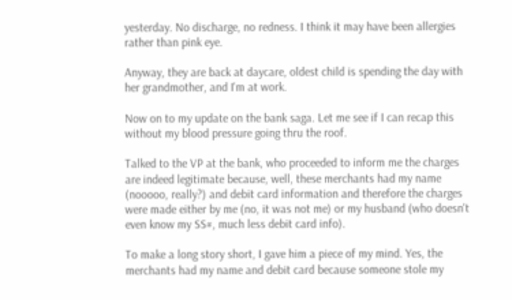yesterday. No discharge, no redness. I think it may have been allergies rather than pink eye.

Anyway, they are back at daycare, oldest child is spending the day with her grandmother, and I'm at work.

Now on to my update on the bank saga. Let me see if I can recap this without my blood pressure going thru the roof.

Talked to the VP at the bank, who proceeded to inform me the charges are indeed legitimate because, well, these merchants had my name (nooooo, really?) and debit card information and therefore the charges were made either by me (no, it was not me) or my husband (who doesn't even know my SS#, much less debit card info).

To make a long story short, I gave him a piece of my mind. Yes, the merchants had my name and debit card because someone stole my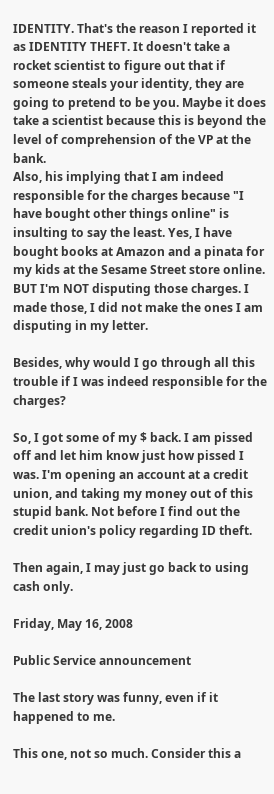IDENTITY. That's the reason I reported it as IDENTITY THEFT. It doesn't take a rocket scientist to figure out that if someone steals your identity, they are going to pretend to be you. Maybe it does take a scientist because this is beyond the level of comprehension of the VP at the bank.
Also, his implying that I am indeed responsible for the charges because "I have bought other things online" is insulting to say the least. Yes, I have bought books at Amazon and a pinata for my kids at the Sesame Street store online. BUT I'm NOT disputing those charges. I made those, I did not make the ones I am disputing in my letter.

Besides, why would I go through all this trouble if I was indeed responsible for the charges?

So, I got some of my $ back. I am pissed off and let him know just how pissed I was. I'm opening an account at a credit union, and taking my money out of this stupid bank. Not before I find out the credit union's policy regarding ID theft.

Then again, I may just go back to using cash only.

Friday, May 16, 2008

Public Service announcement

The last story was funny, even if it happened to me.

This one, not so much. Consider this a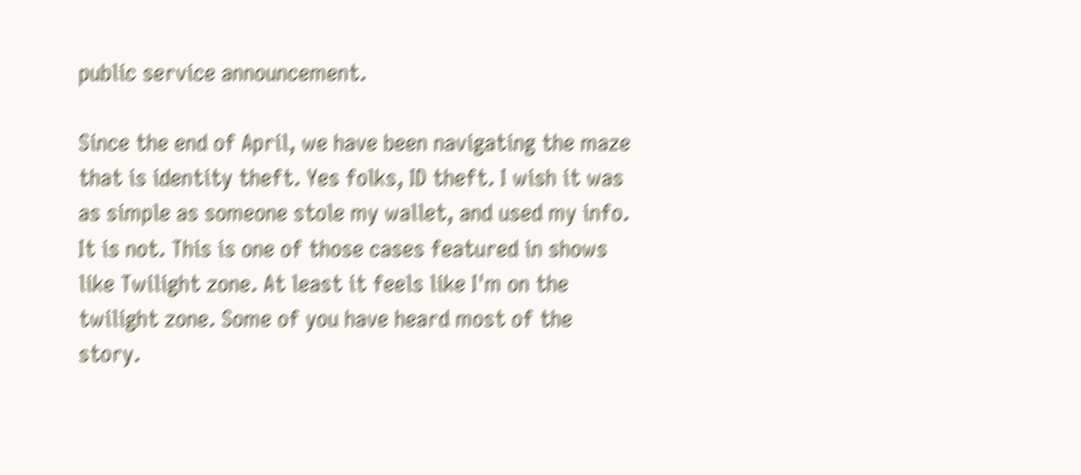public service announcement.

Since the end of April, we have been navigating the maze that is identity theft. Yes folks, ID theft. I wish it was as simple as someone stole my wallet, and used my info. It is not. This is one of those cases featured in shows like Twilight zone. At least it feels like I'm on the twilight zone. Some of you have heard most of the story.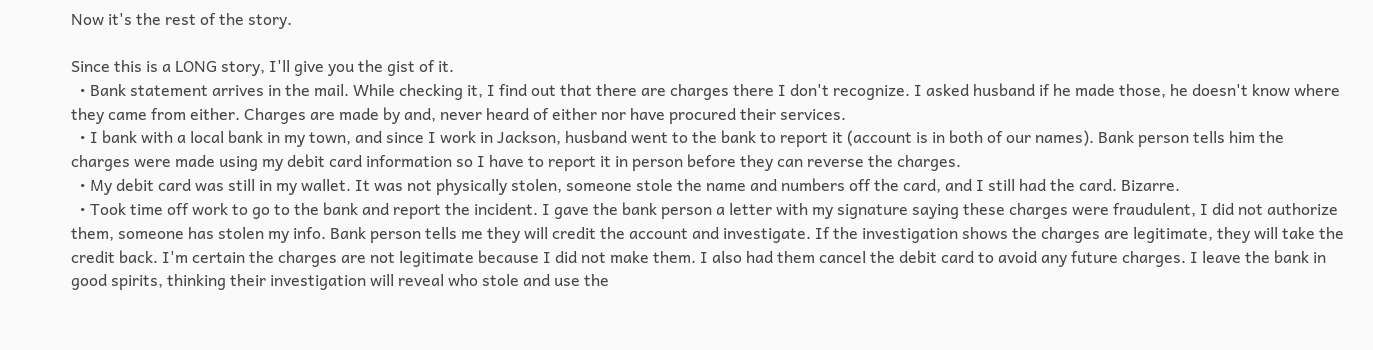Now it's the rest of the story.

Since this is a LONG story, I'll give you the gist of it.
  • Bank statement arrives in the mail. While checking it, I find out that there are charges there I don't recognize. I asked husband if he made those, he doesn't know where they came from either. Charges are made by and, never heard of either nor have procured their services.
  • I bank with a local bank in my town, and since I work in Jackson, husband went to the bank to report it (account is in both of our names). Bank person tells him the charges were made using my debit card information so I have to report it in person before they can reverse the charges.
  • My debit card was still in my wallet. It was not physically stolen, someone stole the name and numbers off the card, and I still had the card. Bizarre.
  • Took time off work to go to the bank and report the incident. I gave the bank person a letter with my signature saying these charges were fraudulent, I did not authorize them, someone has stolen my info. Bank person tells me they will credit the account and investigate. If the investigation shows the charges are legitimate, they will take the credit back. I'm certain the charges are not legitimate because I did not make them. I also had them cancel the debit card to avoid any future charges. I leave the bank in good spirits, thinking their investigation will reveal who stole and use the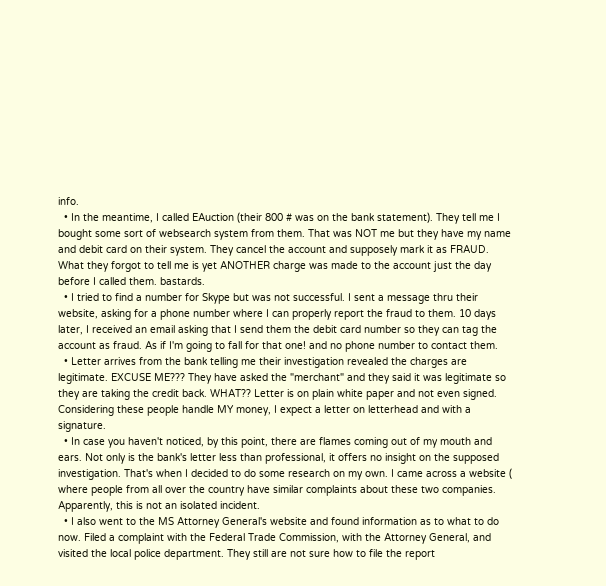info.
  • In the meantime, I called EAuction (their 800 # was on the bank statement). They tell me I bought some sort of websearch system from them. That was NOT me but they have my name and debit card on their system. They cancel the account and supposely mark it as FRAUD. What they forgot to tell me is yet ANOTHER charge was made to the account just the day before I called them. bastards.
  • I tried to find a number for Skype but was not successful. I sent a message thru their website, asking for a phone number where I can properly report the fraud to them. 10 days later, I received an email asking that I send them the debit card number so they can tag the account as fraud. As if I'm going to fall for that one! and no phone number to contact them.
  • Letter arrives from the bank telling me their investigation revealed the charges are legitimate. EXCUSE ME??? They have asked the "merchant" and they said it was legitimate so they are taking the credit back. WHAT?? Letter is on plain white paper and not even signed. Considering these people handle MY money, I expect a letter on letterhead and with a signature.
  • In case you haven't noticed, by this point, there are flames coming out of my mouth and ears. Not only is the bank's letter less than professional, it offers no insight on the supposed investigation. That's when I decided to do some research on my own. I came across a website ( where people from all over the country have similar complaints about these two companies. Apparently, this is not an isolated incident.
  • I also went to the MS Attorney General's website and found information as to what to do now. Filed a complaint with the Federal Trade Commission, with the Attorney General, and visited the local police department. They still are not sure how to file the report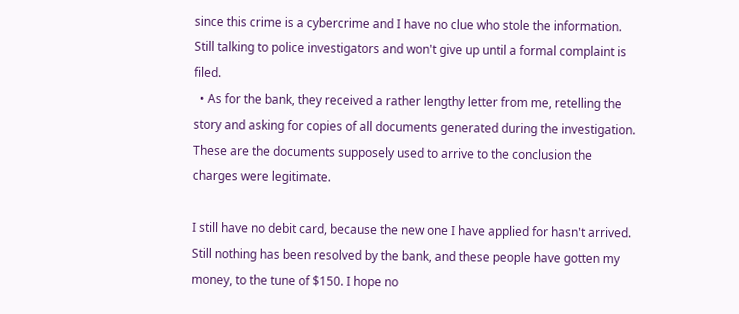since this crime is a cybercrime and I have no clue who stole the information. Still talking to police investigators and won't give up until a formal complaint is filed.
  • As for the bank, they received a rather lengthy letter from me, retelling the story and asking for copies of all documents generated during the investigation. These are the documents supposely used to arrive to the conclusion the charges were legitimate.

I still have no debit card, because the new one I have applied for hasn't arrived. Still nothing has been resolved by the bank, and these people have gotten my money, to the tune of $150. I hope no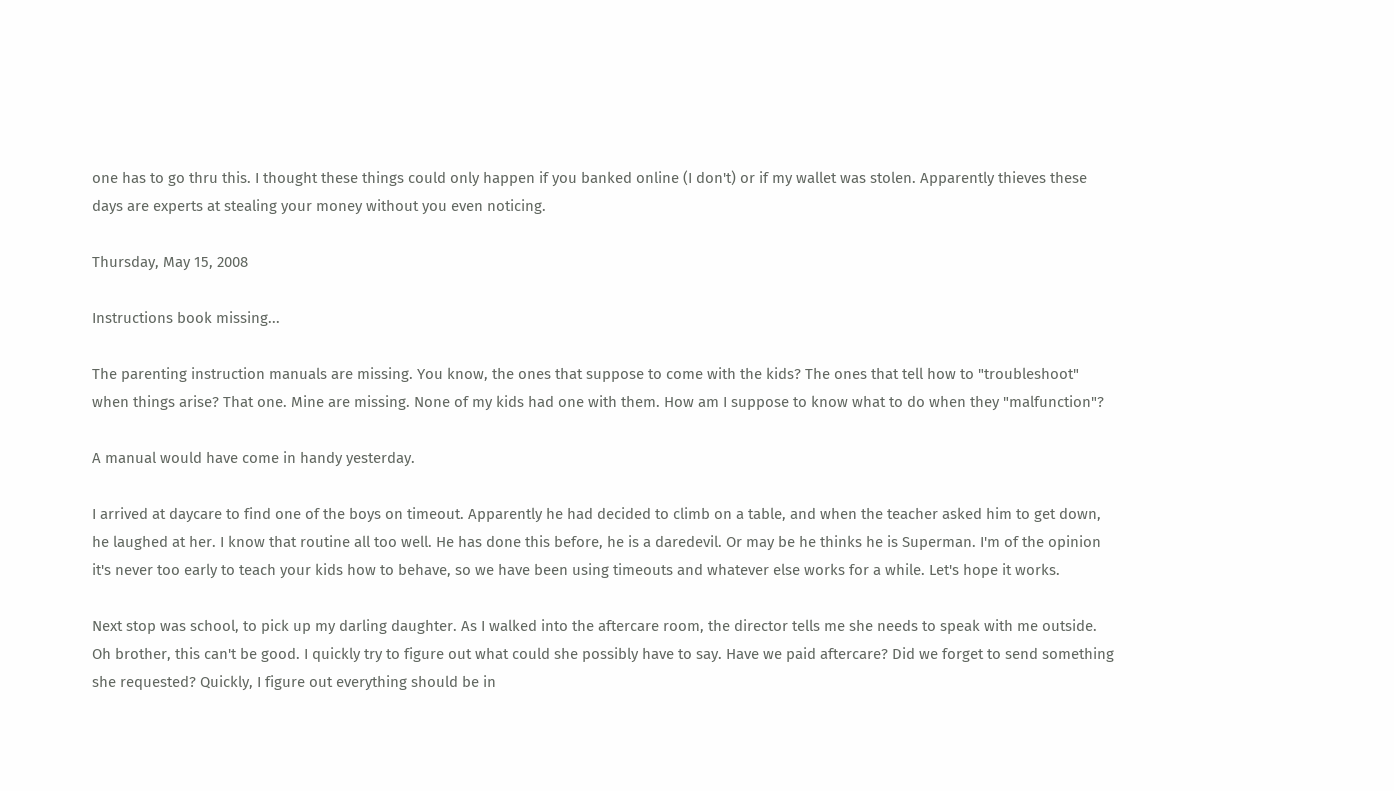one has to go thru this. I thought these things could only happen if you banked online (I don't) or if my wallet was stolen. Apparently thieves these days are experts at stealing your money without you even noticing.

Thursday, May 15, 2008

Instructions book missing...

The parenting instruction manuals are missing. You know, the ones that suppose to come with the kids? The ones that tell how to "troubleshoot" when things arise? That one. Mine are missing. None of my kids had one with them. How am I suppose to know what to do when they "malfunction"?

A manual would have come in handy yesterday.

I arrived at daycare to find one of the boys on timeout. Apparently he had decided to climb on a table, and when the teacher asked him to get down, he laughed at her. I know that routine all too well. He has done this before, he is a daredevil. Or may be he thinks he is Superman. I'm of the opinion it's never too early to teach your kids how to behave, so we have been using timeouts and whatever else works for a while. Let's hope it works.

Next stop was school, to pick up my darling daughter. As I walked into the aftercare room, the director tells me she needs to speak with me outside. Oh brother, this can't be good. I quickly try to figure out what could she possibly have to say. Have we paid aftercare? Did we forget to send something she requested? Quickly, I figure out everything should be in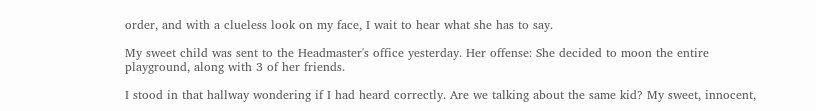order, and with a clueless look on my face, I wait to hear what she has to say.

My sweet child was sent to the Headmaster's office yesterday. Her offense: She decided to moon the entire playground, along with 3 of her friends.

I stood in that hallway wondering if I had heard correctly. Are we talking about the same kid? My sweet, innocent,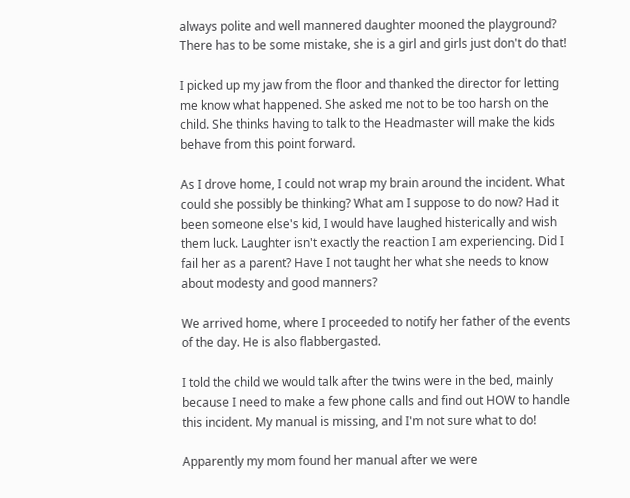always polite and well mannered daughter mooned the playground? There has to be some mistake, she is a girl and girls just don't do that!

I picked up my jaw from the floor and thanked the director for letting me know what happened. She asked me not to be too harsh on the child. She thinks having to talk to the Headmaster will make the kids behave from this point forward.

As I drove home, I could not wrap my brain around the incident. What could she possibly be thinking? What am I suppose to do now? Had it been someone else's kid, I would have laughed histerically and wish them luck. Laughter isn't exactly the reaction I am experiencing. Did I fail her as a parent? Have I not taught her what she needs to know about modesty and good manners?

We arrived home, where I proceeded to notify her father of the events of the day. He is also flabbergasted.

I told the child we would talk after the twins were in the bed, mainly because I need to make a few phone calls and find out HOW to handle this incident. My manual is missing, and I'm not sure what to do!

Apparently my mom found her manual after we were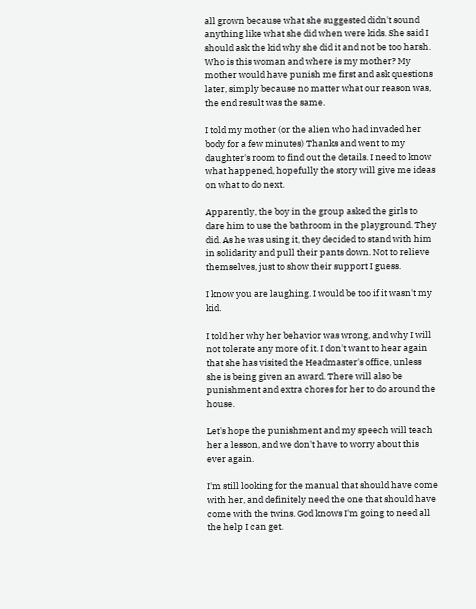all grown because what she suggested didn't sound anything like what she did when were kids. She said I should ask the kid why she did it and not be too harsh. Who is this woman and where is my mother? My mother would have punish me first and ask questions later, simply because no matter what our reason was, the end result was the same.

I told my mother (or the alien who had invaded her body for a few minutes) Thanks and went to my daughter's room to find out the details. I need to know what happened, hopefully the story will give me ideas on what to do next.

Apparently, the boy in the group asked the girls to dare him to use the bathroom in the playground. They did. As he was using it, they decided to stand with him in solidarity and pull their pants down. Not to relieve themselves, just to show their support I guess.

I know you are laughing. I would be too if it wasn't my kid.

I told her why her behavior was wrong, and why I will not tolerate any more of it. I don't want to hear again that she has visited the Headmaster's office, unless she is being given an award. There will also be punishment and extra chores for her to do around the house.

Let's hope the punishment and my speech will teach her a lesson, and we don't have to worry about this ever again.

I'm still looking for the manual that should have come with her, and definitely need the one that should have come with the twins. God knows I'm going to need all the help I can get.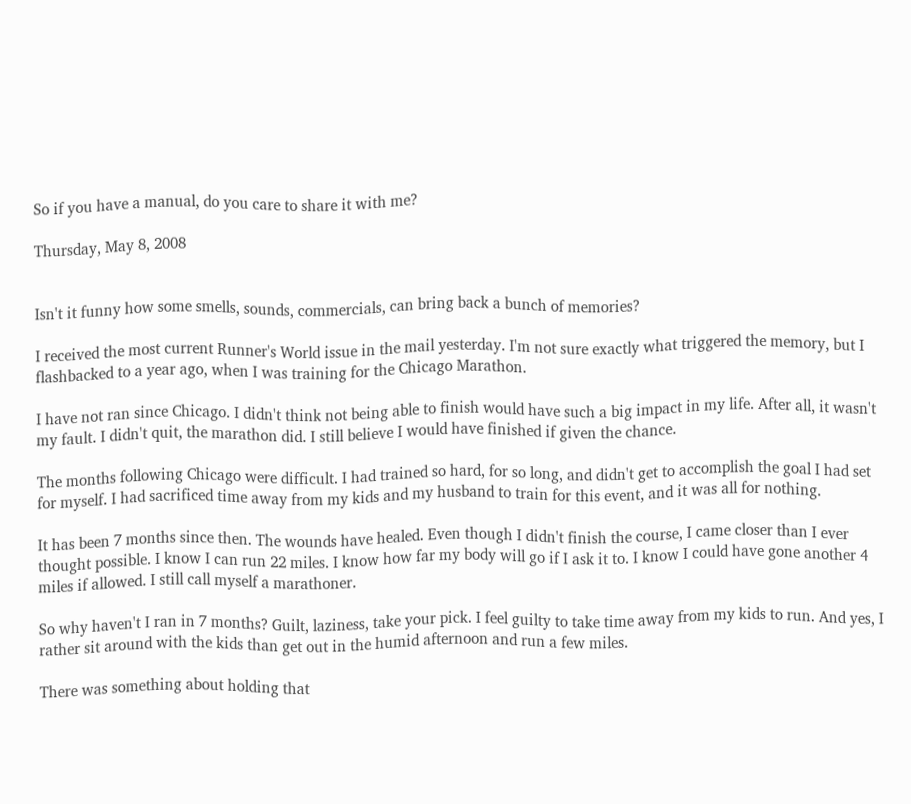So if you have a manual, do you care to share it with me?

Thursday, May 8, 2008


Isn't it funny how some smells, sounds, commercials, can bring back a bunch of memories?

I received the most current Runner's World issue in the mail yesterday. I'm not sure exactly what triggered the memory, but I flashbacked to a year ago, when I was training for the Chicago Marathon.

I have not ran since Chicago. I didn't think not being able to finish would have such a big impact in my life. After all, it wasn't my fault. I didn't quit, the marathon did. I still believe I would have finished if given the chance.

The months following Chicago were difficult. I had trained so hard, for so long, and didn't get to accomplish the goal I had set for myself. I had sacrificed time away from my kids and my husband to train for this event, and it was all for nothing.

It has been 7 months since then. The wounds have healed. Even though I didn't finish the course, I came closer than I ever thought possible. I know I can run 22 miles. I know how far my body will go if I ask it to. I know I could have gone another 4 miles if allowed. I still call myself a marathoner.

So why haven't I ran in 7 months? Guilt, laziness, take your pick. I feel guilty to take time away from my kids to run. And yes, I rather sit around with the kids than get out in the humid afternoon and run a few miles.

There was something about holding that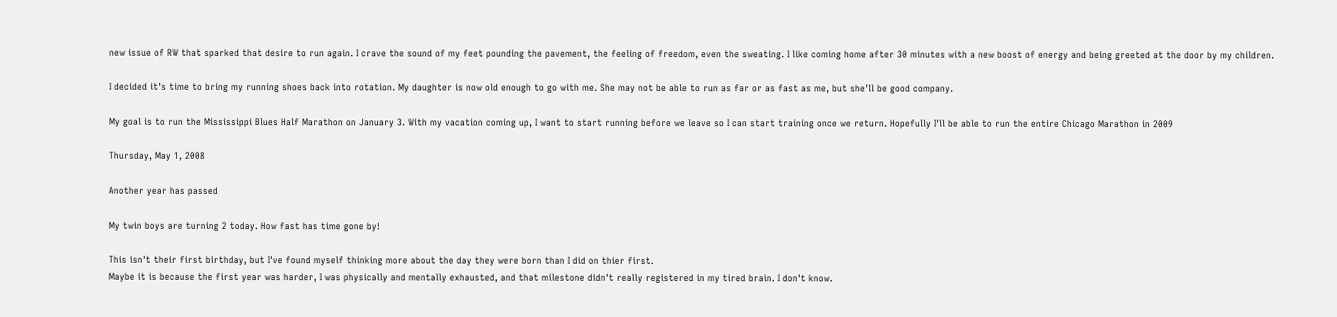new issue of RW that sparked that desire to run again. I crave the sound of my feet pounding the pavement, the feeling of freedom, even the sweating. I like coming home after 30 minutes with a new boost of energy and being greeted at the door by my children.

I decided it's time to bring my running shoes back into rotation. My daughter is now old enough to go with me. She may not be able to run as far or as fast as me, but she'll be good company.

My goal is to run the Mississippi Blues Half Marathon on January 3. With my vacation coming up, I want to start running before we leave so I can start training once we return. Hopefully I'll be able to run the entire Chicago Marathon in 2009

Thursday, May 1, 2008

Another year has passed

My twin boys are turning 2 today. How fast has time gone by!

This isn't their first birthday, but I've found myself thinking more about the day they were born than I did on thier first.
Maybe it is because the first year was harder, I was physically and mentally exhausted, and that milestone didn't really registered in my tired brain. I don't know.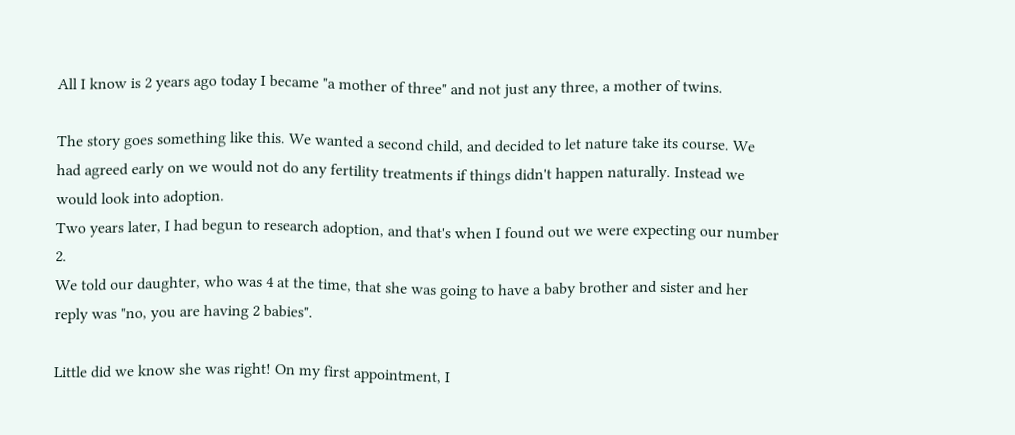All I know is 2 years ago today I became "a mother of three" and not just any three, a mother of twins.

The story goes something like this. We wanted a second child, and decided to let nature take its course. We had agreed early on we would not do any fertility treatments if things didn't happen naturally. Instead we would look into adoption.
Two years later, I had begun to research adoption, and that's when I found out we were expecting our number 2.
We told our daughter, who was 4 at the time, that she was going to have a baby brother and sister and her reply was "no, you are having 2 babies".

Little did we know she was right! On my first appointment, I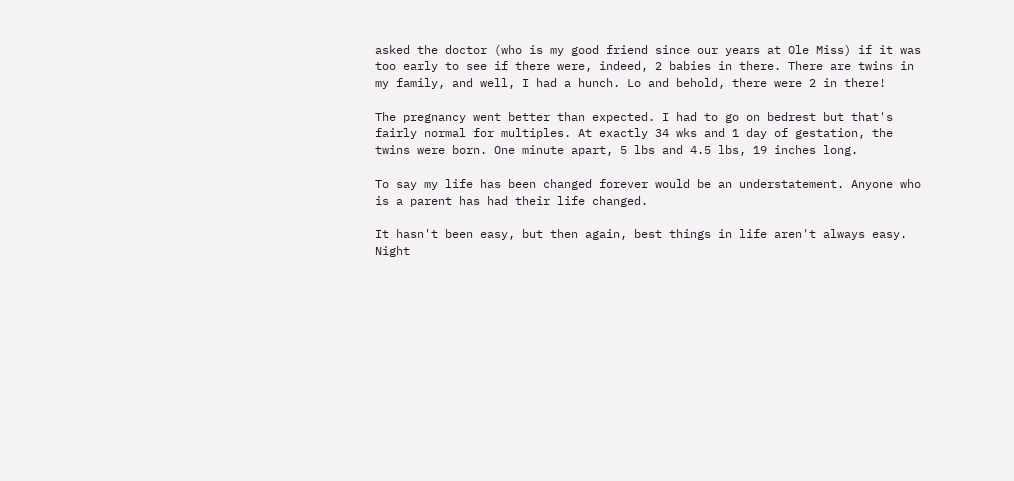asked the doctor (who is my good friend since our years at Ole Miss) if it was too early to see if there were, indeed, 2 babies in there. There are twins in my family, and well, I had a hunch. Lo and behold, there were 2 in there!

The pregnancy went better than expected. I had to go on bedrest but that's fairly normal for multiples. At exactly 34 wks and 1 day of gestation, the twins were born. One minute apart, 5 lbs and 4.5 lbs, 19 inches long.

To say my life has been changed forever would be an understatement. Anyone who is a parent has had their life changed.

It hasn't been easy, but then again, best things in life aren't always easy. Night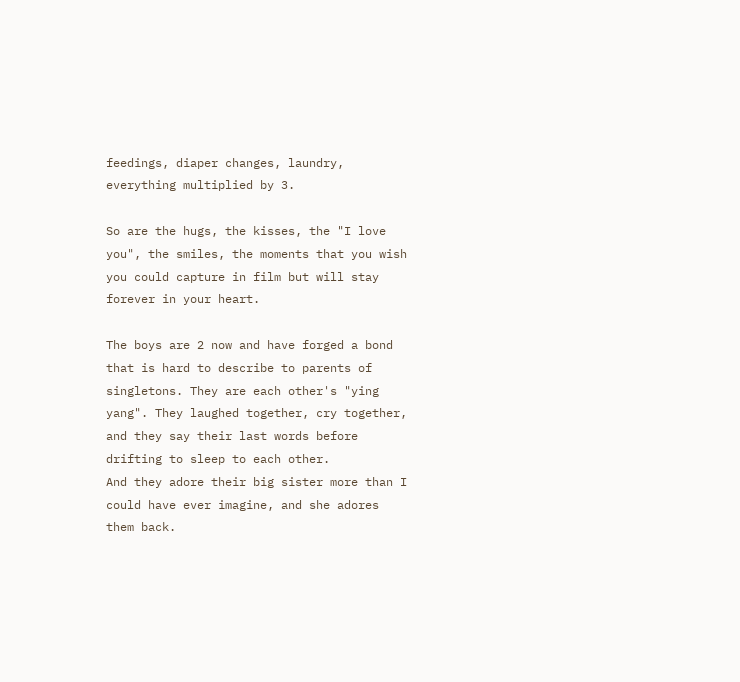feedings, diaper changes, laundry, everything multiplied by 3.

So are the hugs, the kisses, the "I love you", the smiles, the moments that you wish you could capture in film but will stay forever in your heart.

The boys are 2 now and have forged a bond that is hard to describe to parents of singletons. They are each other's "ying yang". They laughed together, cry together, and they say their last words before drifting to sleep to each other.
And they adore their big sister more than I could have ever imagine, and she adores them back.